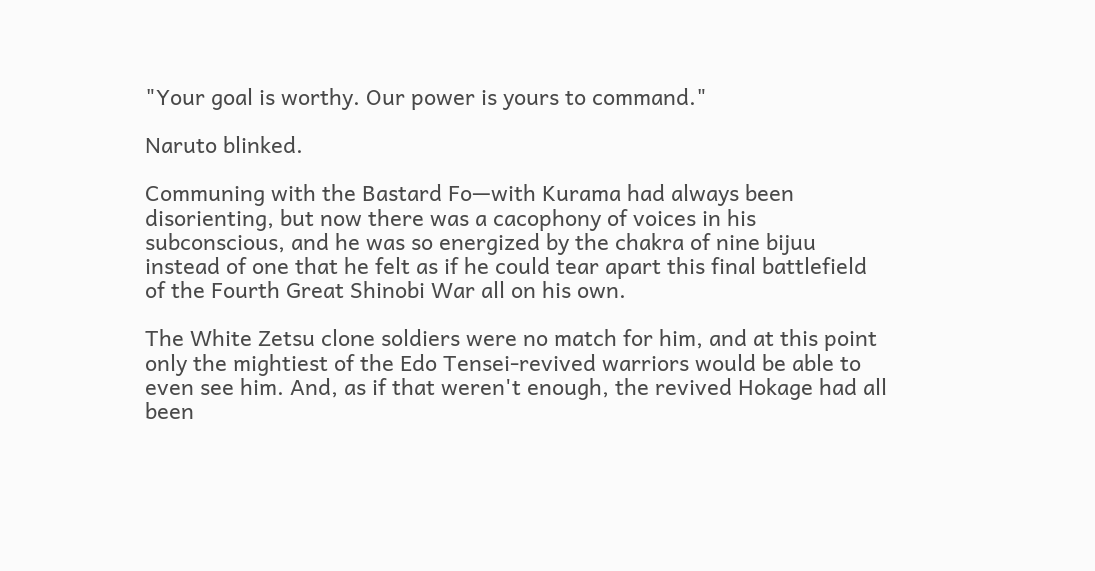"Your goal is worthy. Our power is yours to command."

Naruto blinked.

Communing with the Bastard Fo—with Kurama had always been disorienting, but now there was a cacophony of voices in his subconscious, and he was so energized by the chakra of nine bijuu instead of one that he felt as if he could tear apart this final battlefield of the Fourth Great Shinobi War all on his own.

The White Zetsu clone soldiers were no match for him, and at this point only the mightiest of the Edo Tensei-revived warriors would be able to even see him. And, as if that weren't enough, the revived Hokage had all been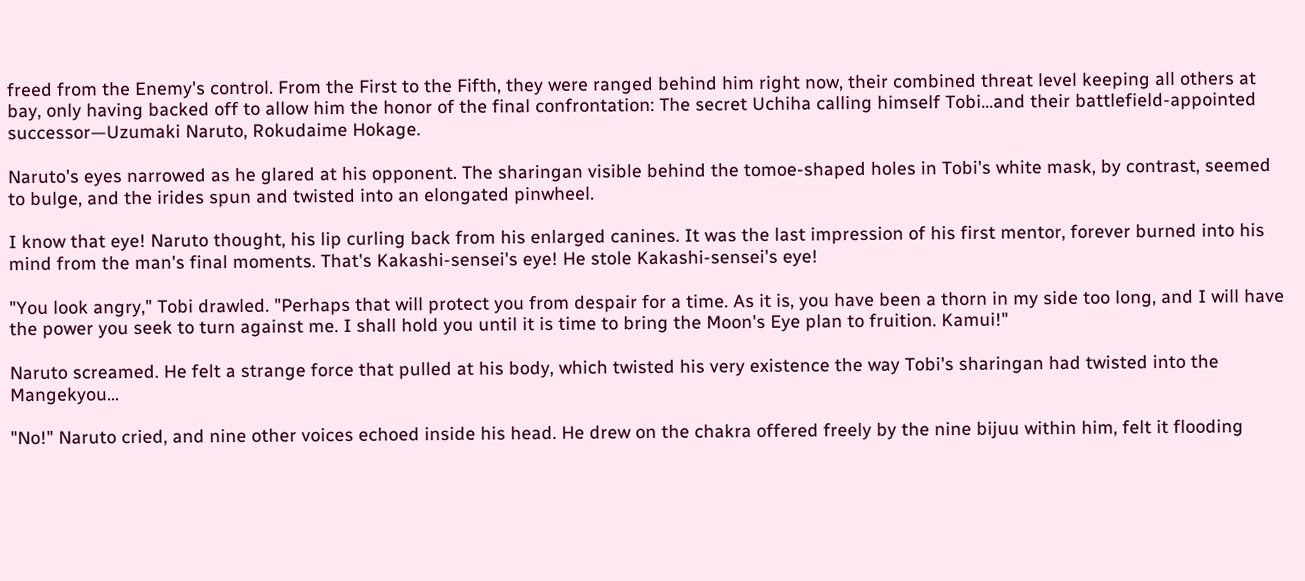freed from the Enemy's control. From the First to the Fifth, they were ranged behind him right now, their combined threat level keeping all others at bay, only having backed off to allow him the honor of the final confrontation: The secret Uchiha calling himself Tobi…and their battlefield-appointed successor—Uzumaki Naruto, Rokudaime Hokage.

Naruto's eyes narrowed as he glared at his opponent. The sharingan visible behind the tomoe-shaped holes in Tobi's white mask, by contrast, seemed to bulge, and the irides spun and twisted into an elongated pinwheel.

I know that eye! Naruto thought, his lip curling back from his enlarged canines. It was the last impression of his first mentor, forever burned into his mind from the man's final moments. That's Kakashi-sensei's eye! He stole Kakashi-sensei's eye!

"You look angry," Tobi drawled. "Perhaps that will protect you from despair for a time. As it is, you have been a thorn in my side too long, and I will have the power you seek to turn against me. I shall hold you until it is time to bring the Moon's Eye plan to fruition. Kamui!"

Naruto screamed. He felt a strange force that pulled at his body, which twisted his very existence the way Tobi's sharingan had twisted into the Mangekyou…

"No!" Naruto cried, and nine other voices echoed inside his head. He drew on the chakra offered freely by the nine bijuu within him, felt it flooding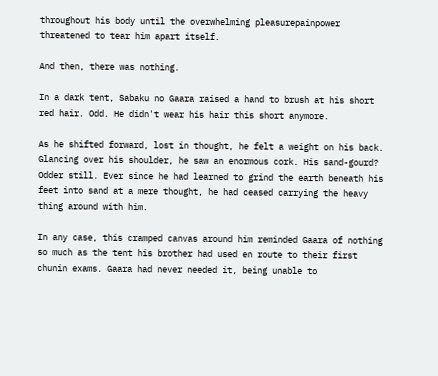throughout his body until the overwhelming pleasurepainpower threatened to tear him apart itself.

And then, there was nothing.

In a dark tent, Sabaku no Gaara raised a hand to brush at his short red hair. Odd. He didn't wear his hair this short anymore.

As he shifted forward, lost in thought, he felt a weight on his back. Glancing over his shoulder, he saw an enormous cork. His sand-gourd? Odder still. Ever since he had learned to grind the earth beneath his feet into sand at a mere thought, he had ceased carrying the heavy thing around with him.

In any case, this cramped canvas around him reminded Gaara of nothing so much as the tent his brother had used en route to their first chunin exams. Gaara had never needed it, being unable to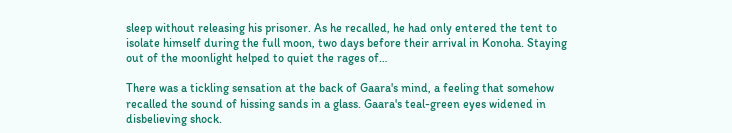sleep without releasing his prisoner. As he recalled, he had only entered the tent to isolate himself during the full moon, two days before their arrival in Konoha. Staying out of the moonlight helped to quiet the rages of…

There was a tickling sensation at the back of Gaara's mind, a feeling that somehow recalled the sound of hissing sands in a glass. Gaara's teal-green eyes widened in disbelieving shock.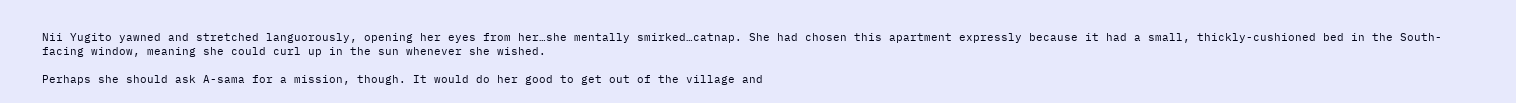Nii Yugito yawned and stretched languorously, opening her eyes from her…she mentally smirked…catnap. She had chosen this apartment expressly because it had a small, thickly-cushioned bed in the South-facing window, meaning she could curl up in the sun whenever she wished.

Perhaps she should ask A-sama for a mission, though. It would do her good to get out of the village and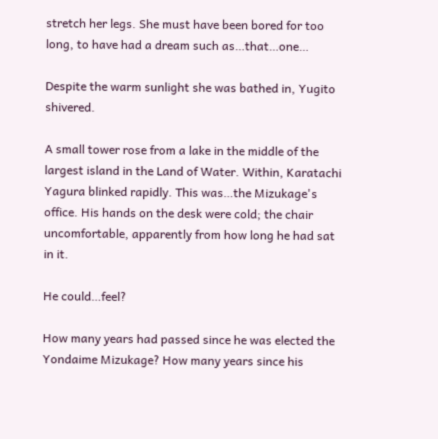stretch her legs. She must have been bored for too long, to have had a dream such as…that…one…

Despite the warm sunlight she was bathed in, Yugito shivered.

A small tower rose from a lake in the middle of the largest island in the Land of Water. Within, Karatachi Yagura blinked rapidly. This was…the Mizukage's office. His hands on the desk were cold; the chair uncomfortable, apparently from how long he had sat in it.

He could…feel?

How many years had passed since he was elected the Yondaime Mizukage? How many years since his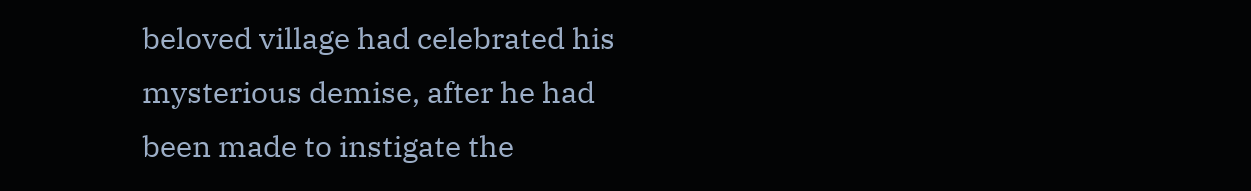beloved village had celebrated his mysterious demise, after he had been made to instigate the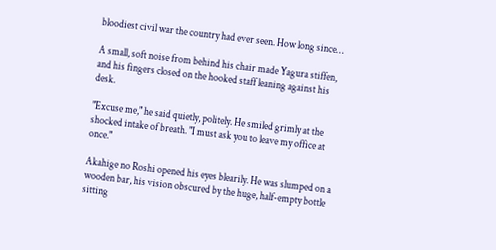bloodiest civil war the country had ever seen. How long since…

A small, soft noise from behind his chair made Yagura stiffen, and his fingers closed on the hooked staff leaning against his desk.

"Excuse me," he said quietly, politely. He smiled grimly at the shocked intake of breath. "I must ask you to leave my office at once."

Akahige no Roshi opened his eyes blearily. He was slumped on a wooden bar, his vision obscured by the huge, half-empty bottle sitting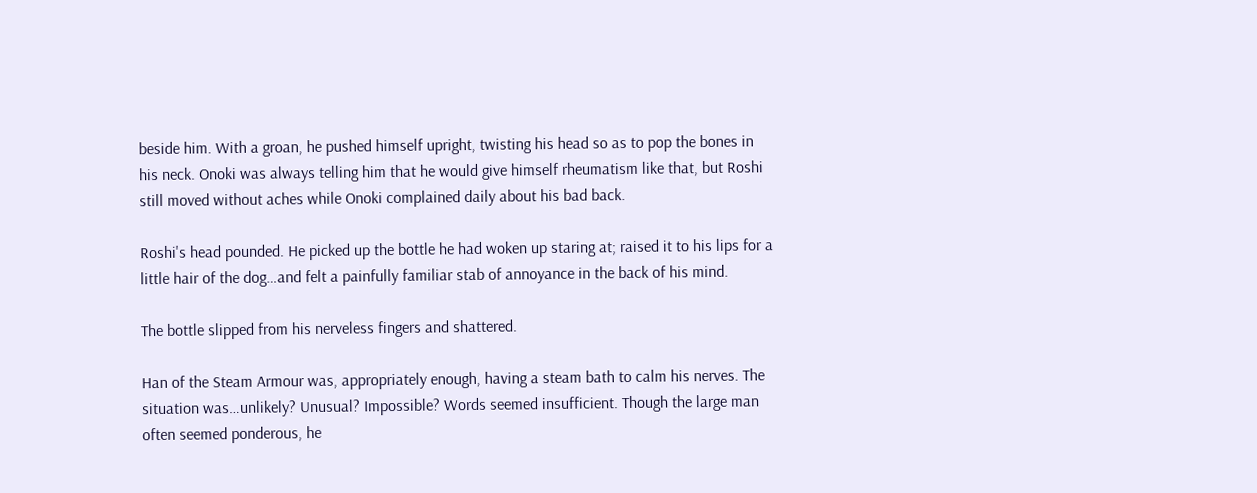beside him. With a groan, he pushed himself upright, twisting his head so as to pop the bones in his neck. Onoki was always telling him that he would give himself rheumatism like that, but Roshi still moved without aches while Onoki complained daily about his bad back.

Roshi's head pounded. He picked up the bottle he had woken up staring at; raised it to his lips for a little hair of the dog…and felt a painfully familiar stab of annoyance in the back of his mind.

The bottle slipped from his nerveless fingers and shattered.

Han of the Steam Armour was, appropriately enough, having a steam bath to calm his nerves. The situation was…unlikely? Unusual? Impossible? Words seemed insufficient. Though the large man often seemed ponderous, he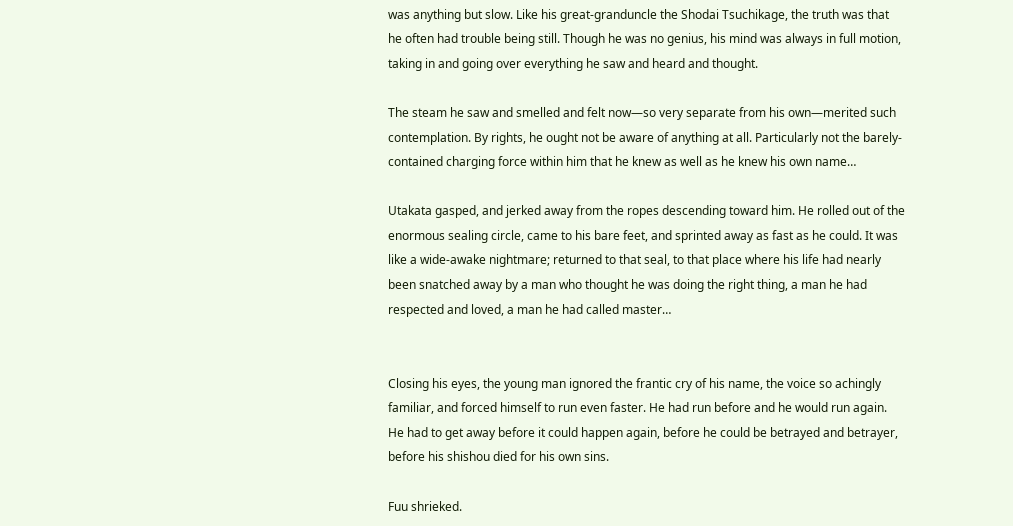was anything but slow. Like his great-granduncle the Shodai Tsuchikage, the truth was that he often had trouble being still. Though he was no genius, his mind was always in full motion, taking in and going over everything he saw and heard and thought.

The steam he saw and smelled and felt now—so very separate from his own—merited such contemplation. By rights, he ought not be aware of anything at all. Particularly not the barely-contained charging force within him that he knew as well as he knew his own name…

Utakata gasped, and jerked away from the ropes descending toward him. He rolled out of the enormous sealing circle, came to his bare feet, and sprinted away as fast as he could. It was like a wide-awake nightmare; returned to that seal, to that place where his life had nearly been snatched away by a man who thought he was doing the right thing, a man he had respected and loved, a man he had called master…


Closing his eyes, the young man ignored the frantic cry of his name, the voice so achingly familiar, and forced himself to run even faster. He had run before and he would run again. He had to get away before it could happen again, before he could be betrayed and betrayer, before his shishou died for his own sins.

Fuu shrieked.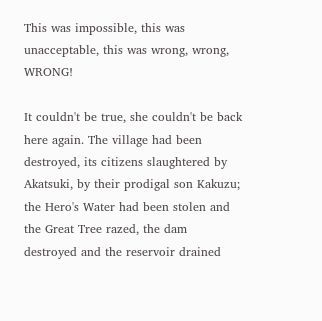This was impossible, this was unacceptable, this was wrong, wrong, WRONG!

It couldn't be true, she couldn't be back here again. The village had been destroyed, its citizens slaughtered by Akatsuki, by their prodigal son Kakuzu; the Hero's Water had been stolen and the Great Tree razed, the dam destroyed and the reservoir drained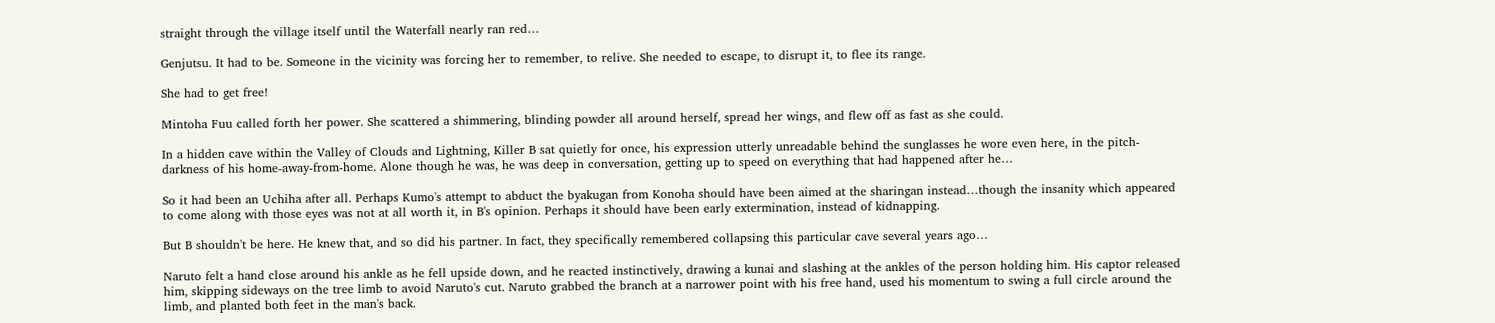straight through the village itself until the Waterfall nearly ran red…

Genjutsu. It had to be. Someone in the vicinity was forcing her to remember, to relive. She needed to escape, to disrupt it, to flee its range.

She had to get free!

Mintoha Fuu called forth her power. She scattered a shimmering, blinding powder all around herself, spread her wings, and flew off as fast as she could.

In a hidden cave within the Valley of Clouds and Lightning, Killer B sat quietly for once, his expression utterly unreadable behind the sunglasses he wore even here, in the pitch-darkness of his home-away-from-home. Alone though he was, he was deep in conversation, getting up to speed on everything that had happened after he…

So it had been an Uchiha after all. Perhaps Kumo's attempt to abduct the byakugan from Konoha should have been aimed at the sharingan instead…though the insanity which appeared to come along with those eyes was not at all worth it, in B's opinion. Perhaps it should have been early extermination, instead of kidnapping.

But B shouldn't be here. He knew that, and so did his partner. In fact, they specifically remembered collapsing this particular cave several years ago…

Naruto felt a hand close around his ankle as he fell upside down, and he reacted instinctively, drawing a kunai and slashing at the ankles of the person holding him. His captor released him, skipping sideways on the tree limb to avoid Naruto's cut. Naruto grabbed the branch at a narrower point with his free hand, used his momentum to swing a full circle around the limb, and planted both feet in the man's back.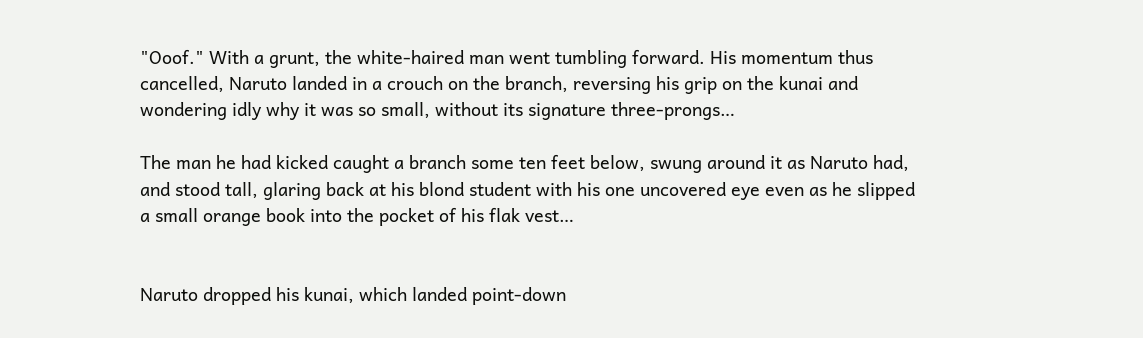"Ooof." With a grunt, the white-haired man went tumbling forward. His momentum thus cancelled, Naruto landed in a crouch on the branch, reversing his grip on the kunai and wondering idly why it was so small, without its signature three-prongs…

The man he had kicked caught a branch some ten feet below, swung around it as Naruto had, and stood tall, glaring back at his blond student with his one uncovered eye even as he slipped a small orange book into the pocket of his flak vest…


Naruto dropped his kunai, which landed point-down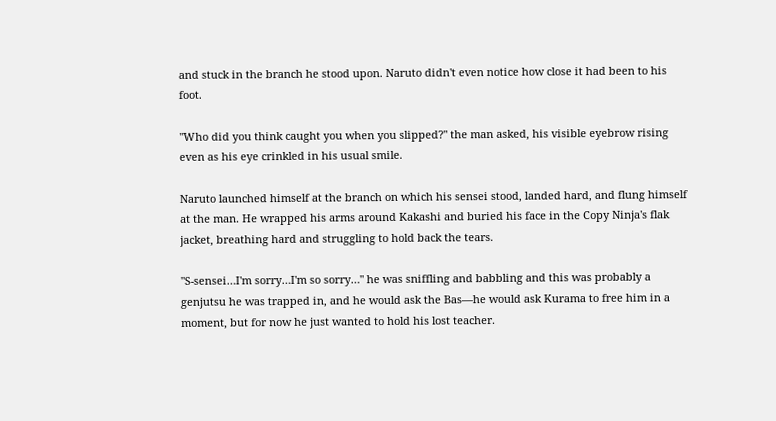and stuck in the branch he stood upon. Naruto didn't even notice how close it had been to his foot.

"Who did you think caught you when you slipped?" the man asked, his visible eyebrow rising even as his eye crinkled in his usual smile.

Naruto launched himself at the branch on which his sensei stood, landed hard, and flung himself at the man. He wrapped his arms around Kakashi and buried his face in the Copy Ninja's flak jacket, breathing hard and struggling to hold back the tears.

"S-sensei…I'm sorry…I'm so sorry…" he was sniffling and babbling and this was probably a genjutsu he was trapped in, and he would ask the Bas—he would ask Kurama to free him in a moment, but for now he just wanted to hold his lost teacher.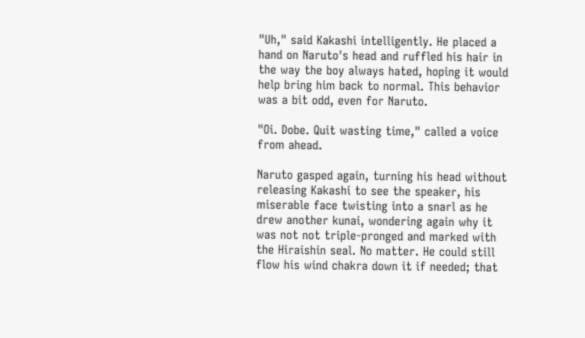"Uh," said Kakashi intelligently. He placed a hand on Naruto's head and ruffled his hair in the way the boy always hated, hoping it would help bring him back to normal. This behavior was a bit odd, even for Naruto.

"Oi. Dobe. Quit wasting time," called a voice from ahead.

Naruto gasped again, turning his head without releasing Kakashi to see the speaker, his miserable face twisting into a snarl as he drew another kunai, wondering again why it was not not triple-pronged and marked with the Hiraishin seal. No matter. He could still flow his wind chakra down it if needed; that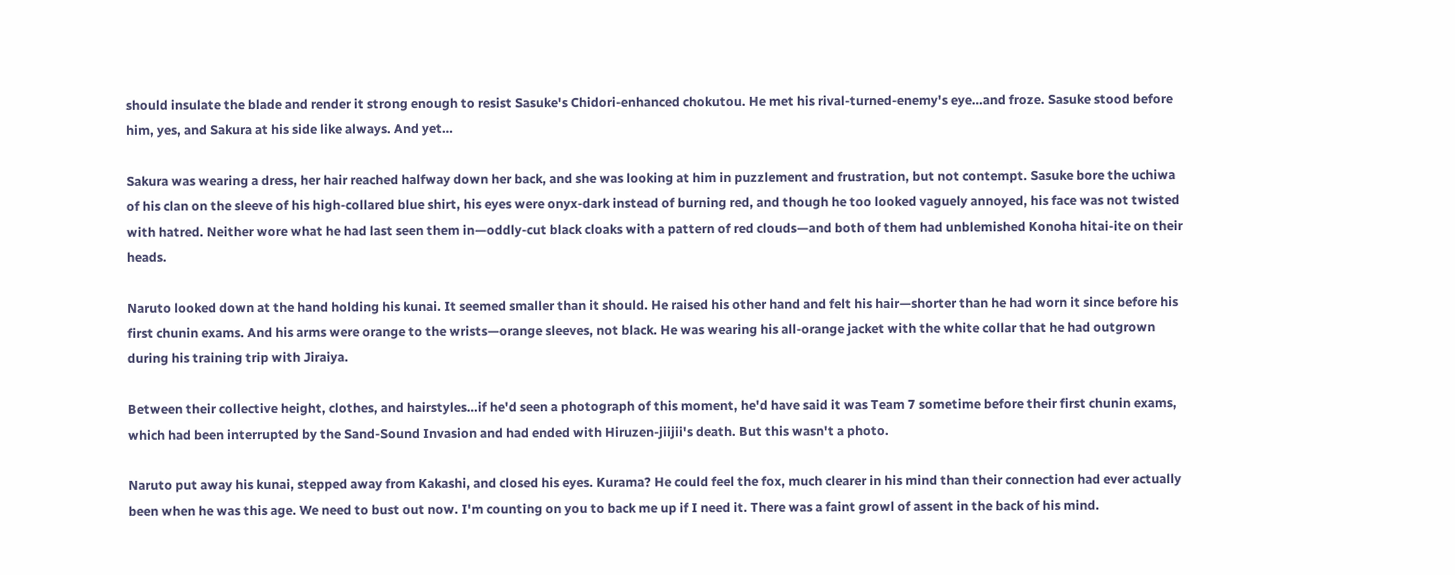should insulate the blade and render it strong enough to resist Sasuke's Chidori-enhanced chokutou. He met his rival-turned-enemy's eye…and froze. Sasuke stood before him, yes, and Sakura at his side like always. And yet…

Sakura was wearing a dress, her hair reached halfway down her back, and she was looking at him in puzzlement and frustration, but not contempt. Sasuke bore the uchiwa of his clan on the sleeve of his high-collared blue shirt, his eyes were onyx-dark instead of burning red, and though he too looked vaguely annoyed, his face was not twisted with hatred. Neither wore what he had last seen them in—oddly-cut black cloaks with a pattern of red clouds—and both of them had unblemished Konoha hitai-ite on their heads.

Naruto looked down at the hand holding his kunai. It seemed smaller than it should. He raised his other hand and felt his hair—shorter than he had worn it since before his first chunin exams. And his arms were orange to the wrists—orange sleeves, not black. He was wearing his all-orange jacket with the white collar that he had outgrown during his training trip with Jiraiya.

Between their collective height, clothes, and hairstyles…if he'd seen a photograph of this moment, he'd have said it was Team 7 sometime before their first chunin exams, which had been interrupted by the Sand-Sound Invasion and had ended with Hiruzen-jiijii's death. But this wasn't a photo.

Naruto put away his kunai, stepped away from Kakashi, and closed his eyes. Kurama? He could feel the fox, much clearer in his mind than their connection had ever actually been when he was this age. We need to bust out now. I'm counting on you to back me up if I need it. There was a faint growl of assent in the back of his mind.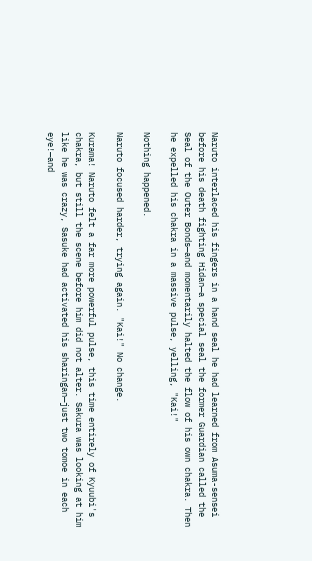Naruto interlaced his fingers in a hand seal he had learned from Asuma-sensei before his death fighting Hidan—a special seal the former Guardian called the Seal of the Outer Bonds—and momentarily halted the flow of his own chakra. Then he expelled his chakra in a massive pulse, yelling, "Kai!"

Nothing happened.

Naruto focused harder, trying again. "Kai!" No change.

Kurama! Naruto felt a far more powerful pulse, this time entirely of Kyuubi's chakra, but still the scene before him did not alter. Sakura was looking at him like he was crazy, Sasuke had activated his sharingan—just two tomoe in each eye!—and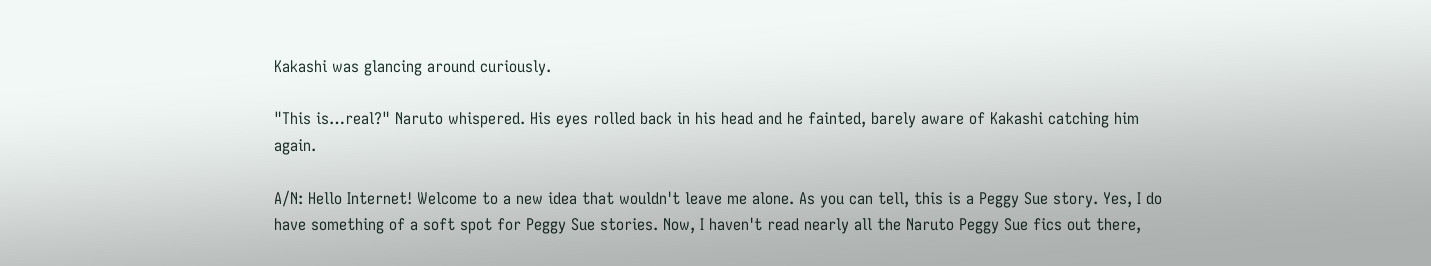Kakashi was glancing around curiously.

"This is…real?" Naruto whispered. His eyes rolled back in his head and he fainted, barely aware of Kakashi catching him again.

A/N: Hello Internet! Welcome to a new idea that wouldn't leave me alone. As you can tell, this is a Peggy Sue story. Yes, I do have something of a soft spot for Peggy Sue stories. Now, I haven't read nearly all the Naruto Peggy Sue fics out there,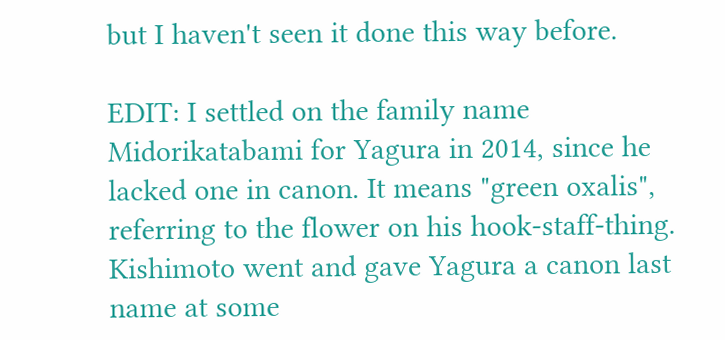but I haven't seen it done this way before.

EDIT: I settled on the family name Midorikatabami for Yagura in 2014, since he lacked one in canon. It means "green oxalis", referring to the flower on his hook-staff-thing. Kishimoto went and gave Yagura a canon last name at some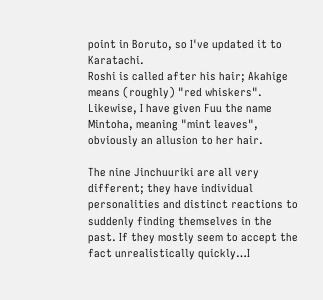point in Boruto, so I've updated it to Karatachi.
Roshi is called after his hair; Akahige means (roughly) "red whiskers". Likewise, I have given Fuu the name Mintoha, meaning "mint leaves", obviously an allusion to her hair.

The nine Jinchuuriki are all very different; they have individual personalities and distinct reactions to suddenly finding themselves in the past. If they mostly seem to accept the fact unrealistically quickly…I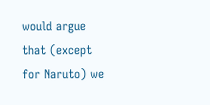would argue that (except for Naruto) we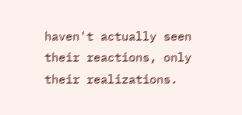haven't actually seen their reactions, only their realizations.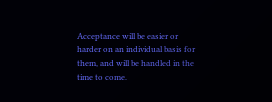Acceptance will be easier or harder on an individual basis for them, and will be handled in the time to come.